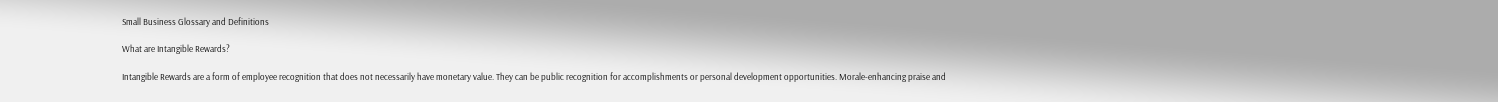Small Business Glossary and Definitions

What are Intangible Rewards?

Intangible Rewards are a form of employee recognition that does not necessarily have monetary value. They can be public recognition for accomplishments or personal development opportunities. Morale-enhancing praise and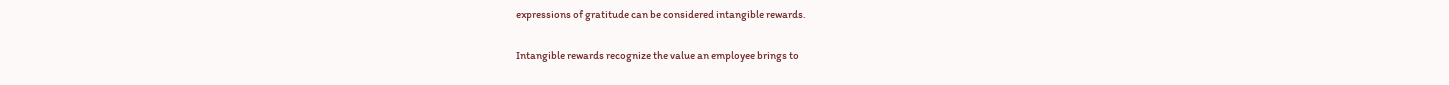expressions of gratitude can be considered intangible rewards.

Intangible rewards recognize the value an employee brings to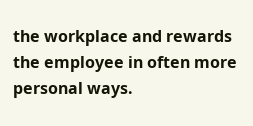the workplace and rewards the employee in often more personal ways.